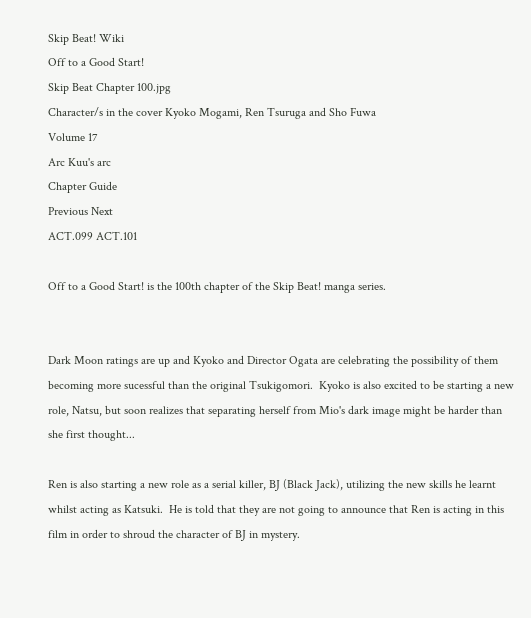Skip Beat! Wiki
Off to a Good Start!
Skip Beat Chapter 100.jpg
Character/s in the cover Kyoko Mogami, Ren Tsuruga and Sho Fuwa
Volume 17
Arc Kuu's arc
Chapter Guide
Previous Next
ACT.099 ACT.101

Off to a Good Start! is the 100th chapter of the Skip Beat! manga series.


Dark Moon ratings are up and Kyoko and Director Ogata are celebrating the possibility of them becoming more sucessful than the original Tsukigomori.  Kyoko is also excited to be starting a new role, Natsu, but soon realizes that separating herself from Mio's dark image might be harder than she first thought...

Ren is also starting a new role as a serial killer, BJ (Black Jack), utilizing the new skills he learnt whilst acting as Katsuki.  He is told that they are not going to announce that Ren is acting in this film in order to shroud the character of BJ in mystery.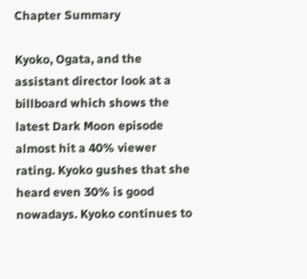Chapter Summary

Kyoko, Ogata, and the assistant director look at a billboard which shows the latest Dark Moon episode almost hit a 40% viewer rating. Kyoko gushes that she heard even 30% is good nowadays. Kyoko continues to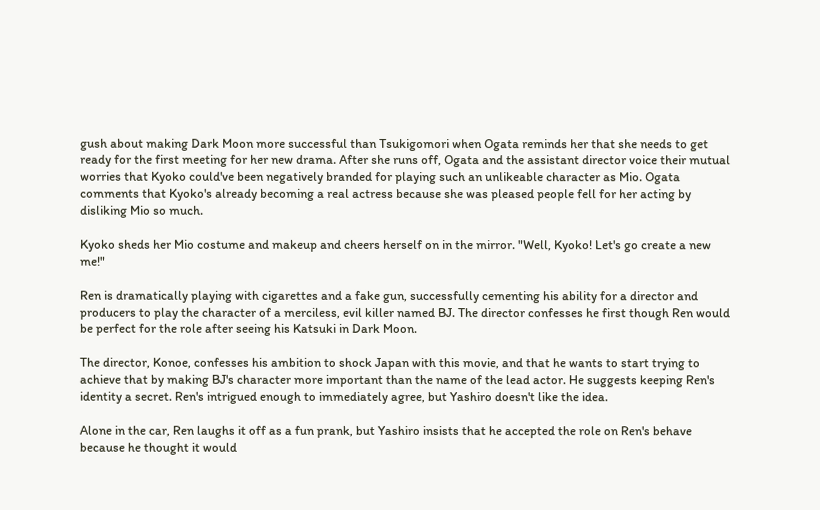gush about making Dark Moon more successful than Tsukigomori when Ogata reminds her that she needs to get ready for the first meeting for her new drama. After she runs off, Ogata and the assistant director voice their mutual worries that Kyoko could've been negatively branded for playing such an unlikeable character as Mio. Ogata comments that Kyoko's already becoming a real actress because she was pleased people fell for her acting by disliking Mio so much.

Kyoko sheds her Mio costume and makeup and cheers herself on in the mirror. "Well, Kyoko! Let's go create a new me!"

Ren is dramatically playing with cigarettes and a fake gun, successfully cementing his ability for a director and producers to play the character of a merciless, evil killer named BJ. The director confesses he first though Ren would be perfect for the role after seeing his Katsuki in Dark Moon.

The director, Konoe, confesses his ambition to shock Japan with this movie, and that he wants to start trying to achieve that by making BJ's character more important than the name of the lead actor. He suggests keeping Ren's identity a secret. Ren's intrigued enough to immediately agree, but Yashiro doesn't like the idea.

Alone in the car, Ren laughs it off as a fun prank, but Yashiro insists that he accepted the role on Ren's behave because he thought it would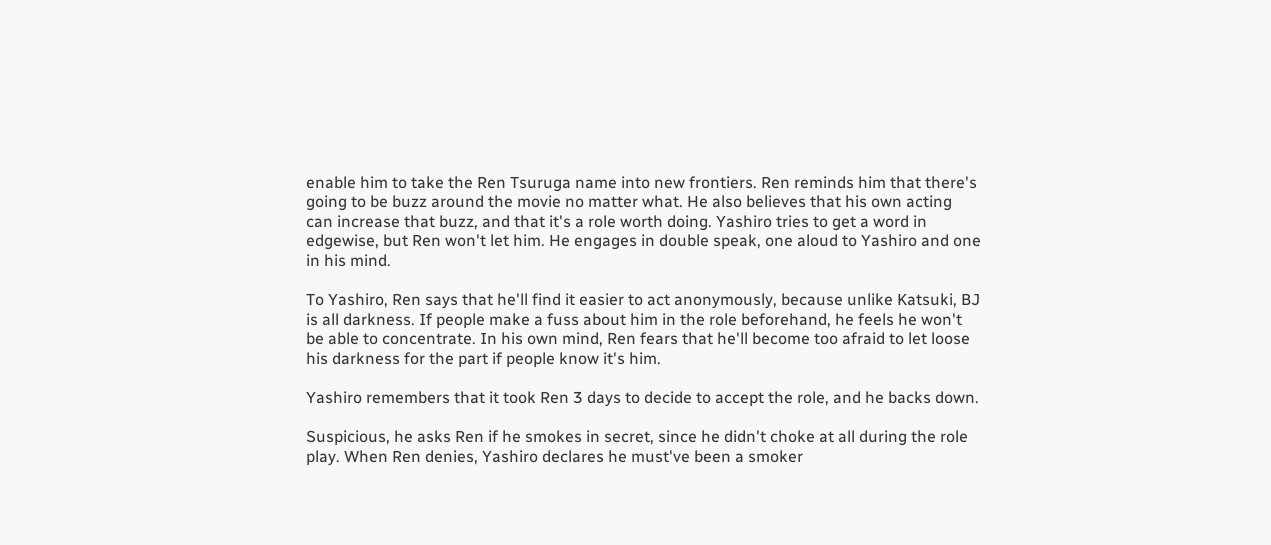enable him to take the Ren Tsuruga name into new frontiers. Ren reminds him that there's going to be buzz around the movie no matter what. He also believes that his own acting can increase that buzz, and that it's a role worth doing. Yashiro tries to get a word in edgewise, but Ren won't let him. He engages in double speak, one aloud to Yashiro and one in his mind.

To Yashiro, Ren says that he'll find it easier to act anonymously, because unlike Katsuki, BJ is all darkness. If people make a fuss about him in the role beforehand, he feels he won't be able to concentrate. In his own mind, Ren fears that he'll become too afraid to let loose his darkness for the part if people know it's him.

Yashiro remembers that it took Ren 3 days to decide to accept the role, and he backs down.

Suspicious, he asks Ren if he smokes in secret, since he didn't choke at all during the role play. When Ren denies, Yashiro declares he must've been a smoker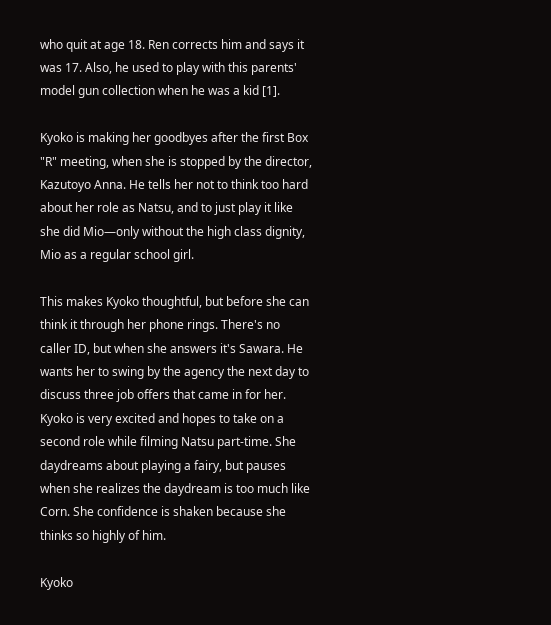who quit at age 18. Ren corrects him and says it was 17. Also, he used to play with this parents' model gun collection when he was a kid [1].

Kyoko is making her goodbyes after the first Box "R" meeting, when she is stopped by the director, Kazutoyo Anna. He tells her not to think too hard about her role as Natsu, and to just play it like she did Mio—only without the high class dignity, Mio as a regular school girl.

This makes Kyoko thoughtful, but before she can think it through her phone rings. There's no caller ID, but when she answers it's Sawara. He wants her to swing by the agency the next day to discuss three job offers that came in for her. Kyoko is very excited and hopes to take on a second role while filming Natsu part-time. She daydreams about playing a fairy, but pauses when she realizes the daydream is too much like Corn. She confidence is shaken because she thinks so highly of him.

Kyoko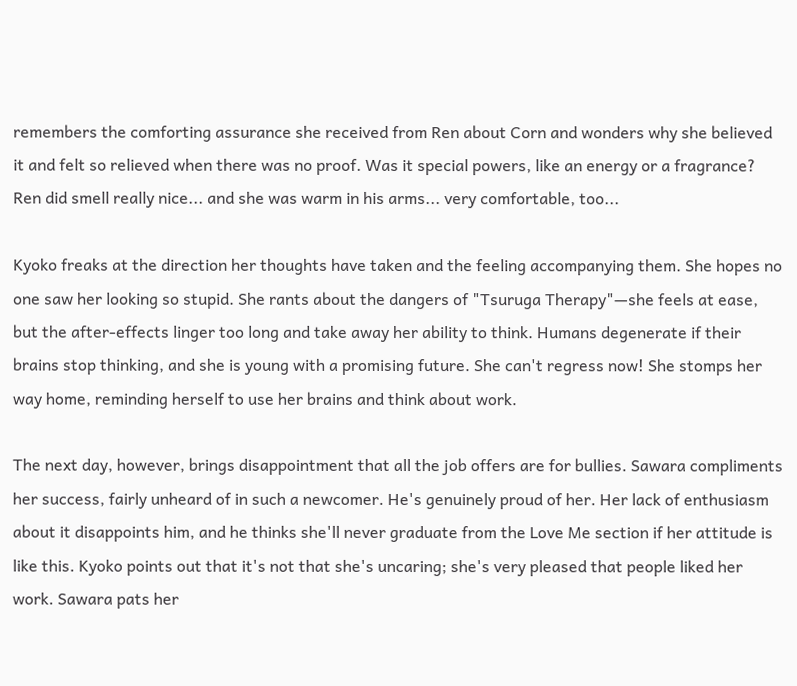remembers the comforting assurance she received from Ren about Corn and wonders why she believed it and felt so relieved when there was no proof. Was it special powers, like an energy or a fragrance? Ren did smell really nice... and she was warm in his arms... very comfortable, too...

Kyoko freaks at the direction her thoughts have taken and the feeling accompanying them. She hopes no one saw her looking so stupid. She rants about the dangers of "Tsuruga Therapy"—she feels at ease, but the after-effects linger too long and take away her ability to think. Humans degenerate if their brains stop thinking, and she is young with a promising future. She can't regress now! She stomps her way home, reminding herself to use her brains and think about work.

The next day, however, brings disappointment that all the job offers are for bullies. Sawara compliments her success, fairly unheard of in such a newcomer. He's genuinely proud of her. Her lack of enthusiasm about it disappoints him, and he thinks she'll never graduate from the Love Me section if her attitude is like this. Kyoko points out that it's not that she's uncaring; she's very pleased that people liked her work. Sawara pats her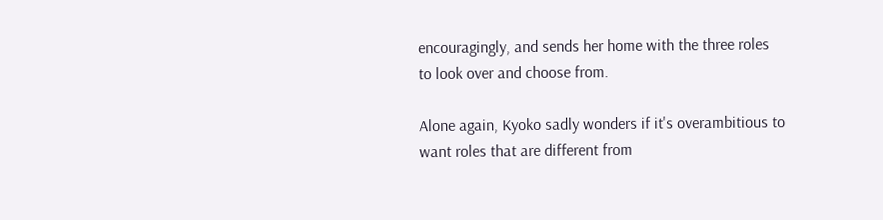encouragingly, and sends her home with the three roles to look over and choose from.

Alone again, Kyoko sadly wonders if it's overambitious to want roles that are different from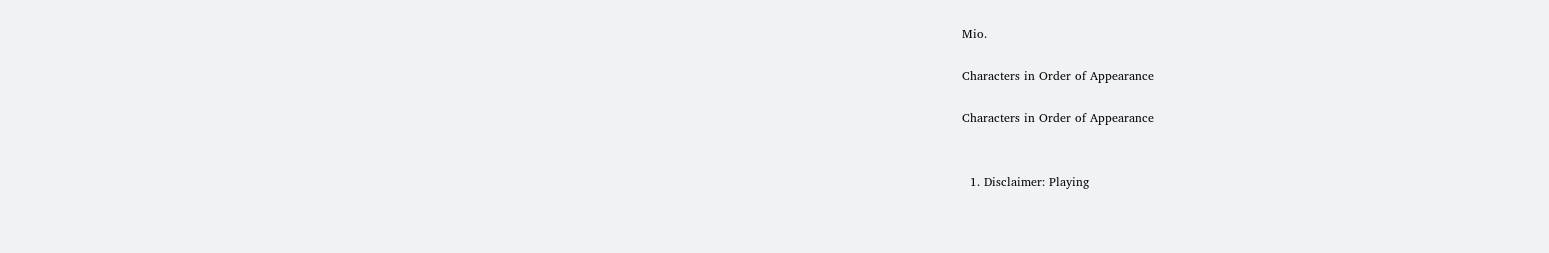Mio.

Characters in Order of Appearance

Characters in Order of Appearance


  1. Disclaimer: Playing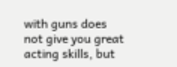with guns does not give you great acting skills, but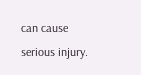can cause serious injury.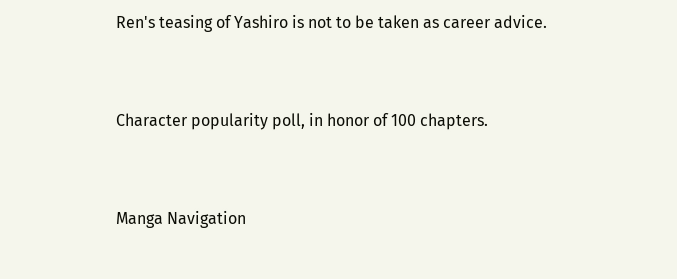Ren's teasing of Yashiro is not to be taken as career advice.


Character popularity poll, in honor of 100 chapters.


Manga Navigation